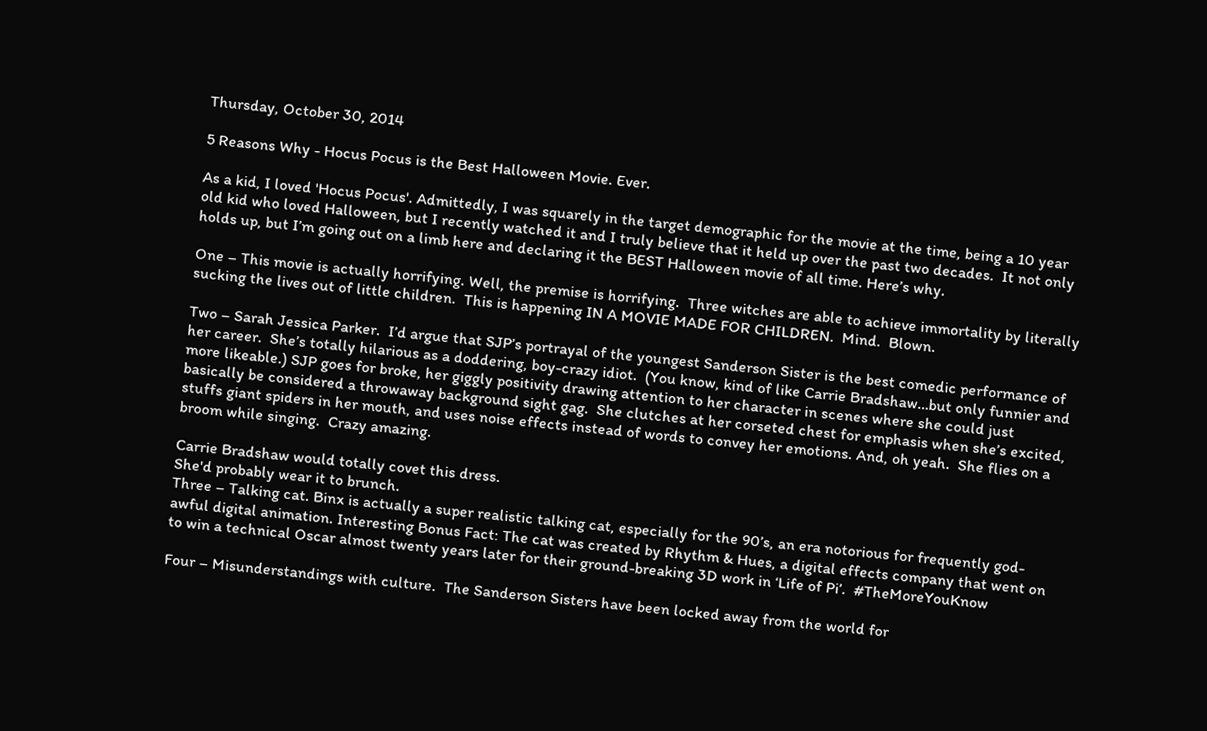Thursday, October 30, 2014

5 Reasons Why - Hocus Pocus is the Best Halloween Movie. Ever.

As a kid, I loved 'Hocus Pocus'. Admittedly, I was squarely in the target demographic for the movie at the time, being a 10 year old kid who loved Halloween, but I recently watched it and I truly believe that it held up over the past two decades.  It not only holds up, but I’m going out on a limb here and declaring it the BEST Halloween movie of all time. Here’s why.

One – This movie is actually horrifying. Well, the premise is horrifying.  Three witches are able to achieve immortality by literally sucking the lives out of little children.  This is happening IN A MOVIE MADE FOR CHILDREN.  Mind.  Blown.

Two – Sarah Jessica Parker.  I’d argue that SJP’s portrayal of the youngest Sanderson Sister is the best comedic performance of her career.  She’s totally hilarious as a doddering, boy-crazy idiot.  (You know, kind of like Carrie Bradshaw…but only funnier and more likeable.) SJP goes for broke, her giggly positivity drawing attention to her character in scenes where she could just basically be considered a throwaway background sight gag.  She clutches at her corseted chest for emphasis when she’s excited, stuffs giant spiders in her mouth, and uses noise effects instead of words to convey her emotions. And, oh yeah.  She flies on a broom while singing.  Crazy amazing.

Carrie Bradshaw would totally covet this dress.
She'd probably wear it to brunch.
Three – Talking cat. Binx is actually a super realistic talking cat, especially for the 90’s, an era notorious for frequently god-awful digital animation. Interesting Bonus Fact: The cat was created by Rhythm & Hues, a digital effects company that went on to win a technical Oscar almost twenty years later for their ground-breaking 3D work in ‘Life of Pi’.  #TheMoreYouKnow

Four – Misunderstandings with culture.  The Sanderson Sisters have been locked away from the world for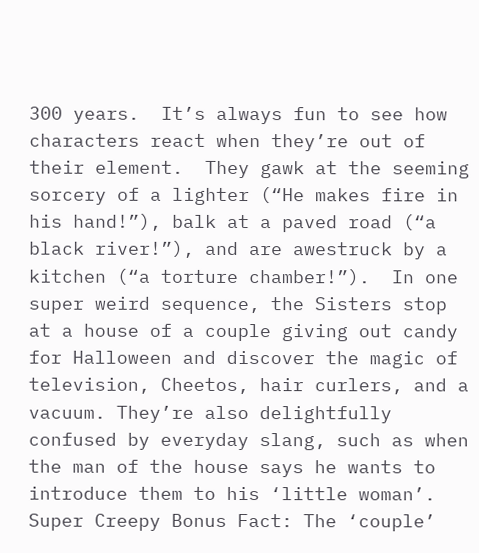300 years.  It’s always fun to see how characters react when they’re out of their element.  They gawk at the seeming sorcery of a lighter (“He makes fire in his hand!”), balk at a paved road (“a black river!”), and are awestruck by a kitchen (“a torture chamber!”).  In one super weird sequence, the Sisters stop at a house of a couple giving out candy for Halloween and discover the magic of television, Cheetos, hair curlers, and a vacuum. They’re also delightfully confused by everyday slang, such as when the man of the house says he wants to introduce them to his ‘little woman’.  Super Creepy Bonus Fact: The ‘couple’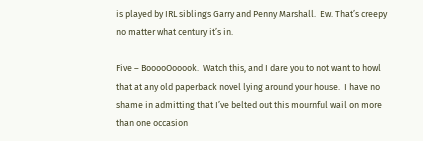is played by IRL siblings Garry and Penny Marshall.  Ew. That’s creepy no matter what century it’s in.

Five – BooooOooook.  Watch this, and I dare you to not want to howl that at any old paperback novel lying around your house.  I have no shame in admitting that I’ve belted out this mournful wail on more than one occasion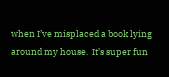when I’ve misplaced a book lying around my house.  It’s super fun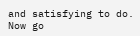and satisfying to do.  Now go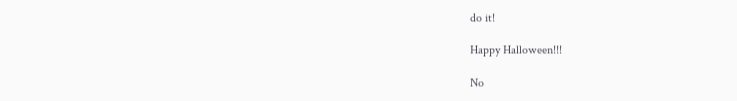do it!

Happy Halloween!!!

No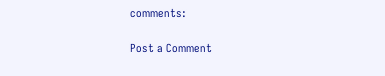comments:

Post a Comment